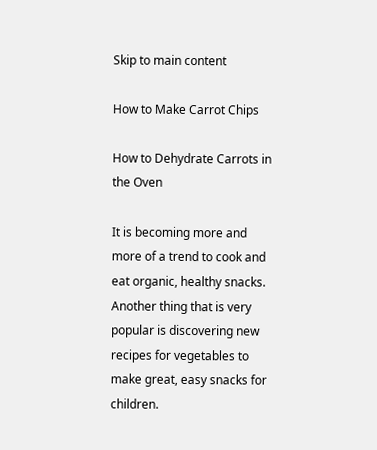Skip to main content

How to Make Carrot Chips

How to Dehydrate Carrots in the Oven

It is becoming more and more of a trend to cook and eat organic, healthy snacks. Another thing that is very popular is discovering new recipes for vegetables to make great, easy snacks for children.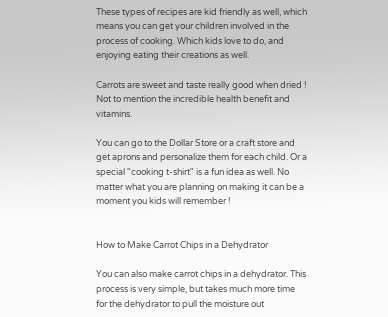These types of recipes are kid friendly as well, which means you can get your children involved in the process of cooking. Which kids love to do, and enjoying eating their creations as well.

Carrots are sweet and taste really good when dried ! Not to mention the incredible health benefit and vitamins.

You can go to the Dollar Store or a craft store and get aprons and personalize them for each child. Or a special "cooking t-shirt" is a fun idea as well. No matter what you are planning on making it can be a moment you kids will remember !


How to Make Carrot Chips in a Dehydrator

You can also make carrot chips in a dehydrator. This process is very simple, but takes much more time for the dehydrator to pull the moisture out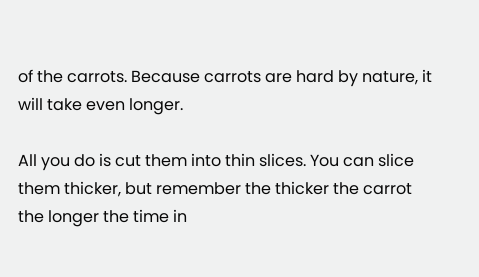of the carrots. Because carrots are hard by nature, it will take even longer.

All you do is cut them into thin slices. You can slice them thicker, but remember the thicker the carrot the longer the time in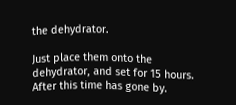the dehydrator.

Just place them onto the dehydrator, and set for 15 hours. After this time has gone by.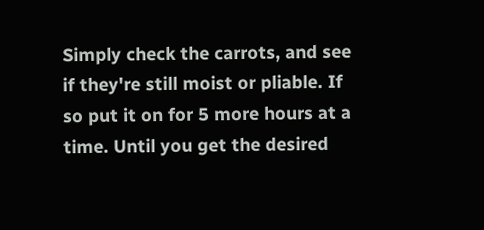Simply check the carrots, and see if they're still moist or pliable. If so put it on for 5 more hours at a time. Until you get the desired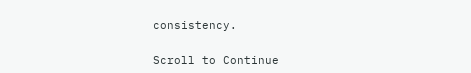consistency.

Scroll to Continue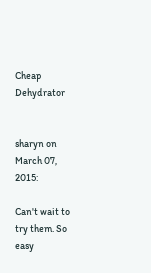Cheap Dehydrator


sharyn on March 07, 2015:

Can't wait to try them. So easy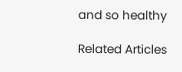and so healthy

Related Articles